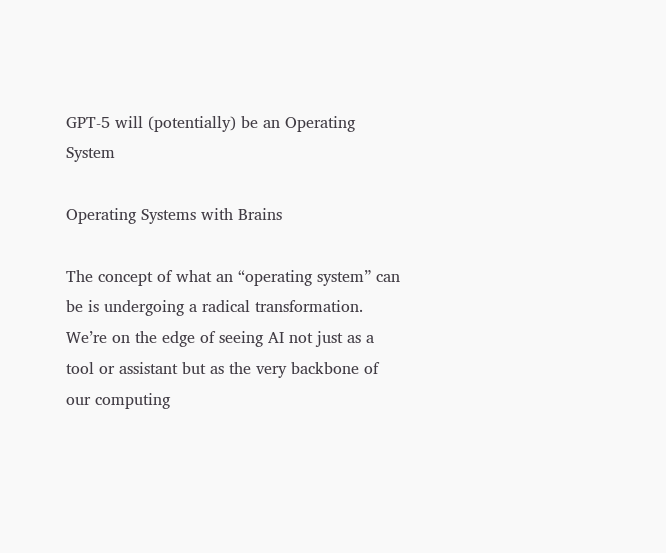GPT-5 will (potentially) be an Operating System

Operating Systems with Brains

The concept of what an “operating system” can be is undergoing a radical transformation. We’re on the edge of seeing AI not just as a tool or assistant but as the very backbone of our computing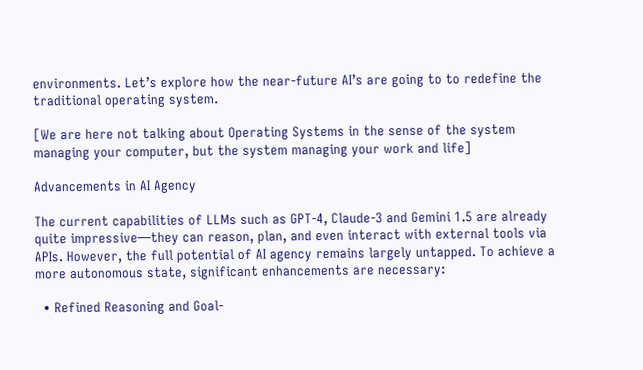environments. Let’s explore how the near-future AI’s are going to to redefine the traditional operating system.

[We are here not talking about Operating Systems in the sense of the system managing your computer, but the system managing your work and life]

Advancements in AI Agency

The current capabilities of LLMs such as GPT-4, Claude-3 and Gemini 1.5 are already quite impressive—they can reason, plan, and even interact with external tools via APIs. However, the full potential of AI agency remains largely untapped. To achieve a more autonomous state, significant enhancements are necessary:

  • Refined Reasoning and Goal-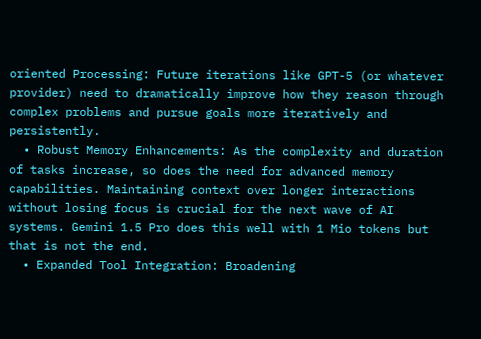oriented Processing: Future iterations like GPT-5 (or whatever provider) need to dramatically improve how they reason through complex problems and pursue goals more iteratively and persistently.
  • Robust Memory Enhancements: As the complexity and duration of tasks increase, so does the need for advanced memory capabilities. Maintaining context over longer interactions without losing focus is crucial for the next wave of AI systems. Gemini 1.5 Pro does this well with 1 Mio tokens but that is not the end.
  • Expanded Tool Integration: Broadening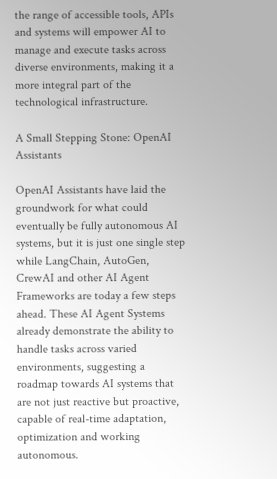the range of accessible tools, APIs and systems will empower AI to manage and execute tasks across diverse environments, making it a more integral part of the technological infrastructure.

A Small Stepping Stone: OpenAI Assistants

OpenAI Assistants have laid the groundwork for what could eventually be fully autonomous AI systems, but it is just one single step while LangChain, AutoGen, CrewAI and other AI Agent Frameworks are today a few steps ahead. These AI Agent Systems already demonstrate the ability to handle tasks across varied environments, suggesting a roadmap towards AI systems that are not just reactive but proactive, capable of real-time adaptation, optimization and working autonomous.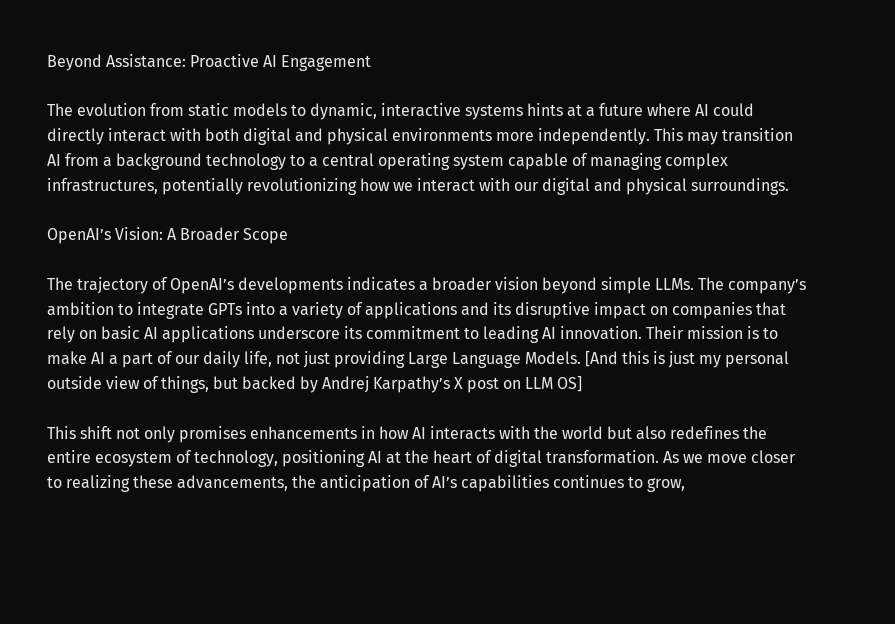Beyond Assistance: Proactive AI Engagement

The evolution from static models to dynamic, interactive systems hints at a future where AI could directly interact with both digital and physical environments more independently. This may transition AI from a background technology to a central operating system capable of managing complex infrastructures, potentially revolutionizing how we interact with our digital and physical surroundings.

OpenAI’s Vision: A Broader Scope

The trajectory of OpenAI’s developments indicates a broader vision beyond simple LLMs. The company’s ambition to integrate GPTs into a variety of applications and its disruptive impact on companies that rely on basic AI applications underscore its commitment to leading AI innovation. Their mission is to make AI a part of our daily life, not just providing Large Language Models. [And this is just my personal outside view of things, but backed by Andrej Karpathy’s X post on LLM OS]

This shift not only promises enhancements in how AI interacts with the world but also redefines the entire ecosystem of technology, positioning AI at the heart of digital transformation. As we move closer to realizing these advancements, the anticipation of AI’s capabilities continues to grow,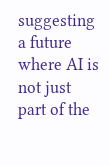suggesting a future where AI is not just part of the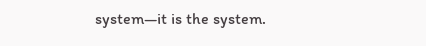system—it is the system.